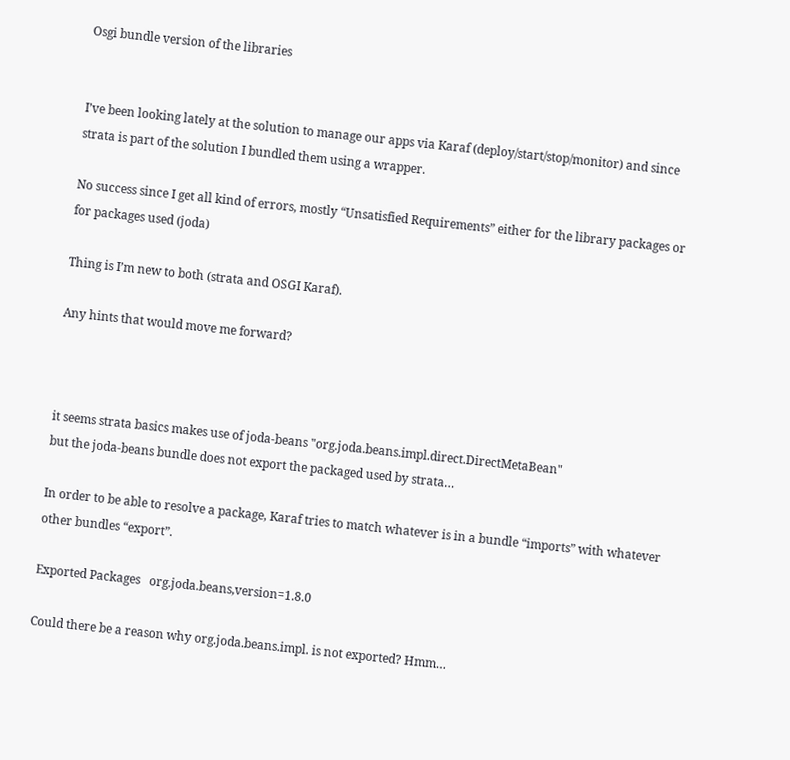Osgi bundle version of the libraries


I’ve been looking lately at the solution to manage our apps via Karaf (deploy/start/stop/monitor) and since strata is part of the solution I bundled them using a wrapper.

No success since I get all kind of errors, mostly “Unsatisfied Requirements” either for the library packages or for packages used (joda)

Thing is I’m new to both (strata and OSGI Karaf).

Any hints that would move me forward?



it seems strata basics makes use of joda-beans "org.joda.beans.impl.direct.DirectMetaBean"
but the joda-beans bundle does not export the packaged used by strata…

In order to be able to resolve a package, Karaf tries to match whatever is in a bundle “imports” with whatever other bundles “export”.

Exported Packages   org.joda.beans,version=1.8.0

Could there be a reason why org.joda.beans.impl. is not exported? Hmm…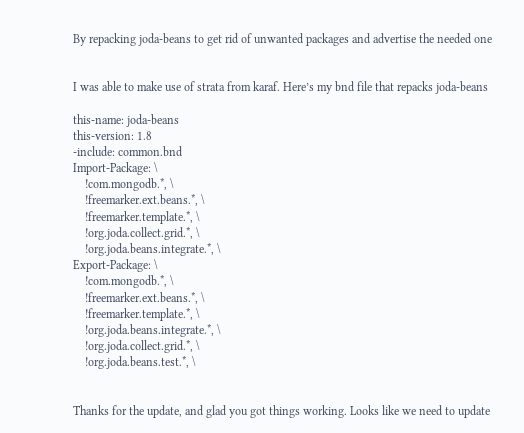By repacking joda-beans to get rid of unwanted packages and advertise the needed one


I was able to make use of strata from karaf. Here’s my bnd file that repacks joda-beans

this-name: joda-beans
this-version: 1.8
-include: common.bnd
Import-Package: \
    !com.mongodb.*, \
    !freemarker.ext.beans.*, \
    !freemarker.template.*, \
    !org.joda.collect.grid.*, \
    !org.joda.beans.integrate.*, \
Export-Package: \
    !com.mongodb.*, \
    !freemarker.ext.beans.*, \
    !freemarker.template.*, \
    !org.joda.beans.integrate.*, \
    !org.joda.collect.grid.*, \
    !org.joda.beans.test.*, \


Thanks for the update, and glad you got things working. Looks like we need to update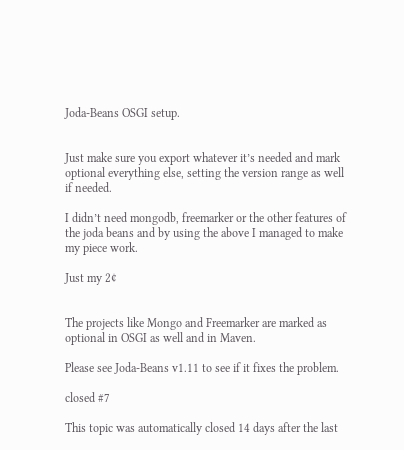Joda-Beans OSGI setup.


Just make sure you export whatever it’s needed and mark optional everything else, setting the version range as well if needed.

I didn’t need mongodb, freemarker or the other features of the joda beans and by using the above I managed to make my piece work.

Just my 2¢


The projects like Mongo and Freemarker are marked as optional in OSGI as well and in Maven.

Please see Joda-Beans v1.11 to see if it fixes the problem.

closed #7

This topic was automatically closed 14 days after the last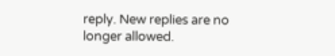reply. New replies are no longer allowed.